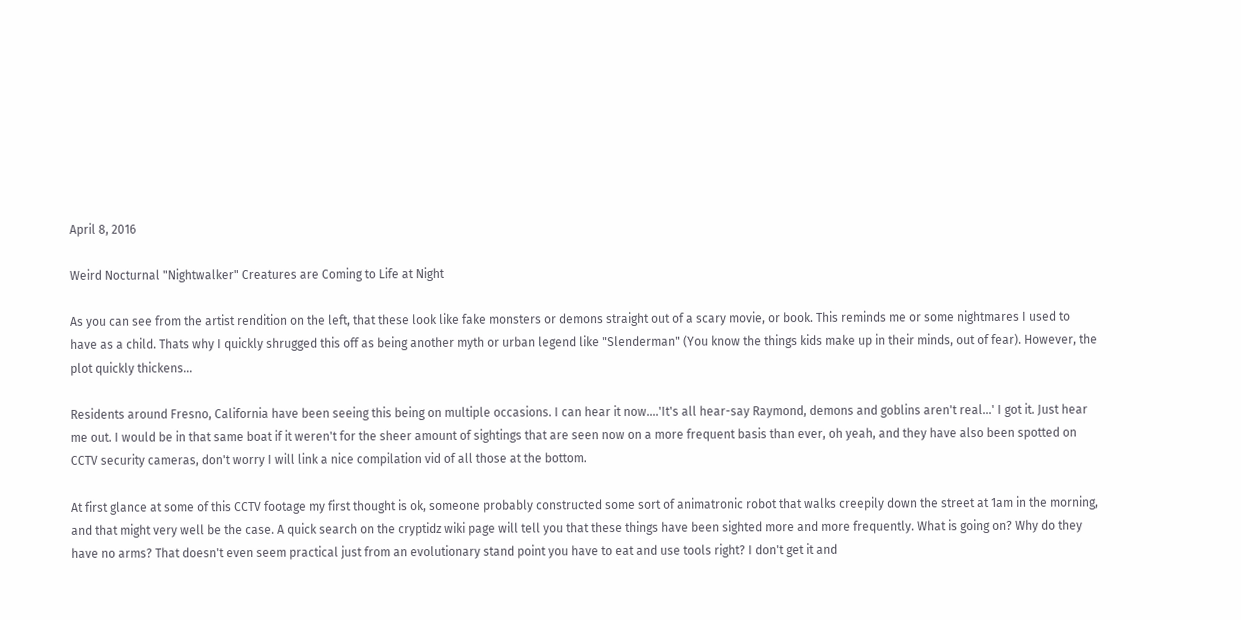April 8, 2016

Weird Nocturnal "Nightwalker" Creatures are Coming to Life at Night

As you can see from the artist rendition on the left, that these look like fake monsters or demons straight out of a scary movie, or book. This reminds me or some nightmares I used to have as a child. Thats why I quickly shrugged this off as being another myth or urban legend like "Slenderman" (You know the things kids make up in their minds, out of fear). However, the plot quickly thickens...

Residents around Fresno, California have been seeing this being on multiple occasions. I can hear it now....'It's all hear-say Raymond, demons and goblins aren't real...' I got it. Just hear me out. I would be in that same boat if it weren't for the sheer amount of sightings that are seen now on a more frequent basis than ever, oh yeah, and they have also been spotted on CCTV security cameras, don't worry I will link a nice compilation vid of all those at the bottom.

At first glance at some of this CCTV footage my first thought is ok, someone probably constructed some sort of animatronic robot that walks creepily down the street at 1am in the morning, and that might very well be the case. A quick search on the cryptidz wiki page will tell you that these things have been sighted more and more frequently. What is going on? Why do they have no arms? That doesn't even seem practical just from an evolutionary stand point you have to eat and use tools right? I don't get it and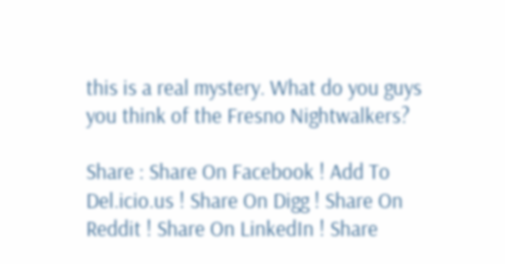this is a real mystery. What do you guys you think of the Fresno Nightwalkers?

Share : Share On Facebook ! Add To Del.icio.us ! Share On Digg ! Share On Reddit ! Share On LinkedIn ! Share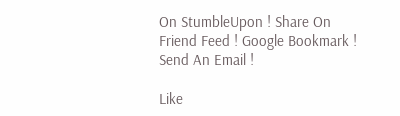On StumbleUpon ! Share On Friend Feed ! Google Bookmark ! Send An Email !

Like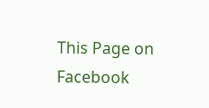This Page on Facebook